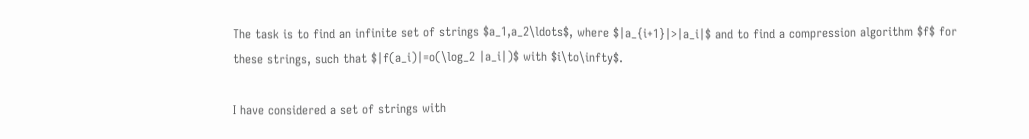The task is to find an infinite set of strings $a_1,a_2\ldots$, where $|a_{i+1}|>|a_i|$ and to find a compression algorithm $f$ for these strings, such that $|f(a_i)|=o(\log_2 |a_i|)$ with $i\to\infty$.

I have considered a set of strings with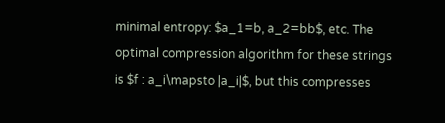minimal entropy: $a_1=b, a_2=bb$, etc. The optimal compression algorithm for these strings is $f : a_i\mapsto |a_i|$, but this compresses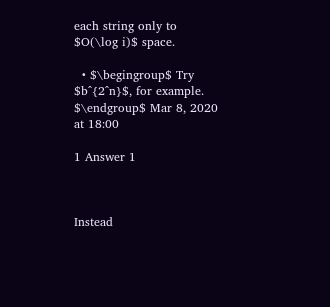each string only to $O(\log i)$ space.

  • $\begingroup$ Try $b^{2^n}$, for example. $\endgroup$ Mar 8, 2020 at 18:00

1 Answer 1



Instead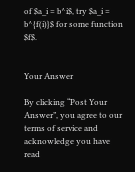of $a_i = b^i$, try $a_i = b^{f(i)}$ for some function $f$.


Your Answer

By clicking “Post Your Answer”, you agree to our terms of service and acknowledge you have read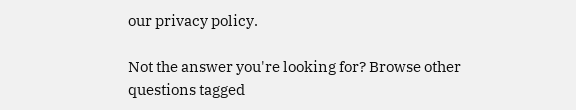our privacy policy.

Not the answer you're looking for? Browse other questions tagged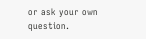or ask your own question.